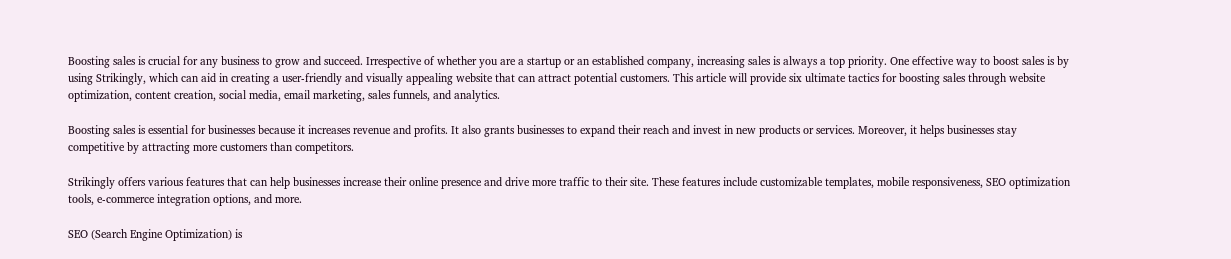Boosting sales is crucial for any business to grow and succeed. Irrespective of whether you are a startup or an established company, increasing sales is always a top priority. One effective way to boost sales is by using Strikingly, which can aid in creating a user-friendly and visually appealing website that can attract potential customers. This article will provide six ultimate tactics for boosting sales through website optimization, content creation, social media, email marketing, sales funnels, and analytics.

Boosting sales is essential for businesses because it increases revenue and profits. It also grants businesses to expand their reach and invest in new products or services. Moreover, it helps businesses stay competitive by attracting more customers than competitors.

Strikingly offers various features that can help businesses increase their online presence and drive more traffic to their site. These features include customizable templates, mobile responsiveness, SEO optimization tools, e-commerce integration options, and more.

SEO (Search Engine Optimization) is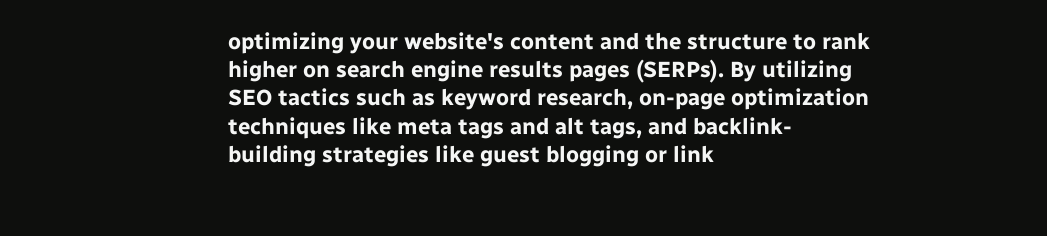optimizing your website's content and the structure to rank higher on search engine results pages (SERPs). By utilizing SEO tactics such as keyword research, on-page optimization techniques like meta tags and alt tags, and backlink-building strategies like guest blogging or link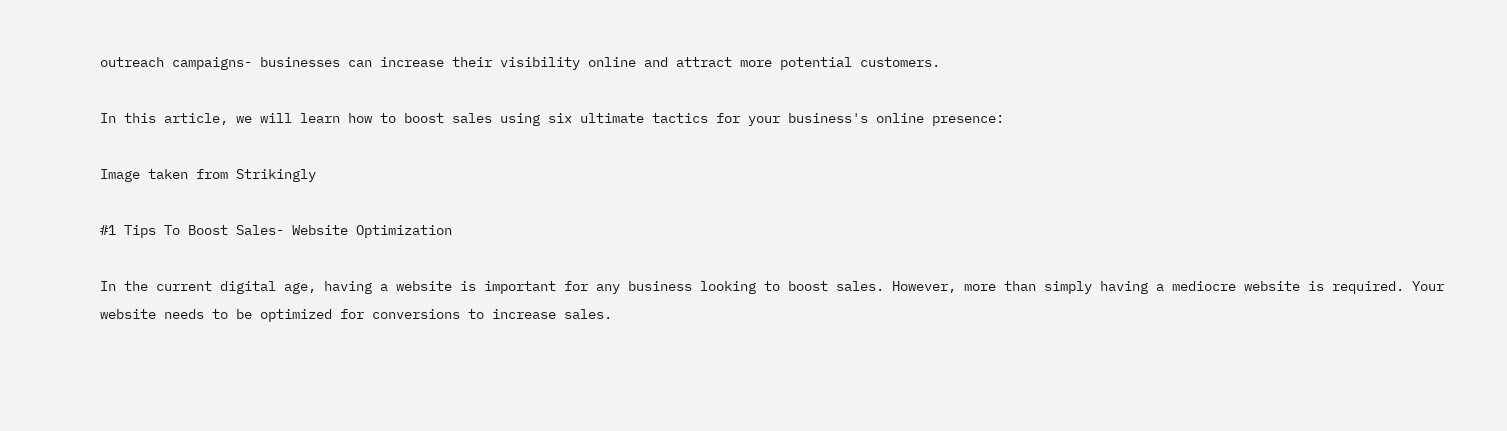outreach campaigns- businesses can increase their visibility online and attract more potential customers.

In this article, we will learn how to boost sales using six ultimate tactics for your business's online presence:

Image taken from Strikingly

#1 Tips To Boost Sales- Website Optimization

In the current digital age, having a website is important for any business looking to boost sales. However, more than simply having a mediocre website is required. Your website needs to be optimized for conversions to increase sales.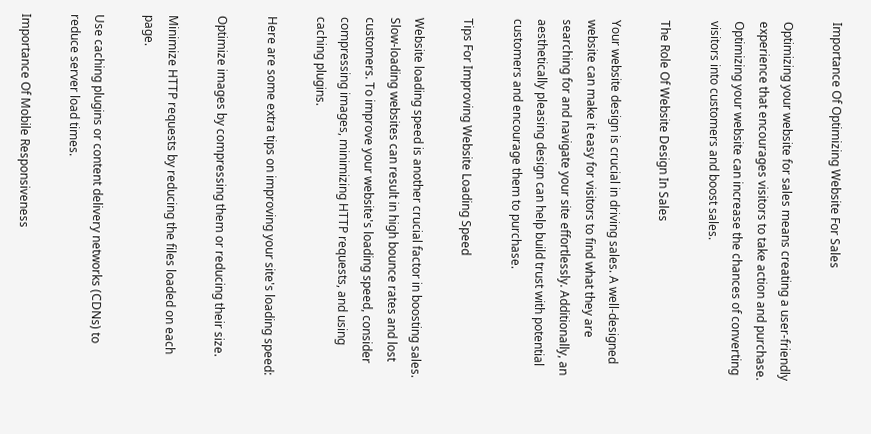Importance Of Optimizing Website For Sales

Optimizing your website for sales means creating a user-friendly experience that encourages visitors to take action and purchase. Optimizing your website can increase the chances of converting visitors into customers and boost sales.

The Role Of Website Design In Sales

Your website design is crucial in driving sales. A well-designed website can make it easy for visitors to find what they are searching for and navigate your site effortlessly. Additionally, an aesthetically pleasing design can help build trust with potential customers and encourage them to purchase.

Tips For Improving Website Loading Speed

Website loading speed is another crucial factor in boosting sales. Slow-loading websites can result in high bounce rates and lost customers. To improve your website's loading speed, consider compressing images, minimizing HTTP requests, and using caching plugins.

Here are some extra tips on improving your site's loading speed:

Optimize images by compressing them or reducing their size.

Minimize HTTP requests by reducing the files loaded on each page.

Use caching plugins or content delivery networks (CDNs) to reduce server load times.

Importance Of Mobile Responsiveness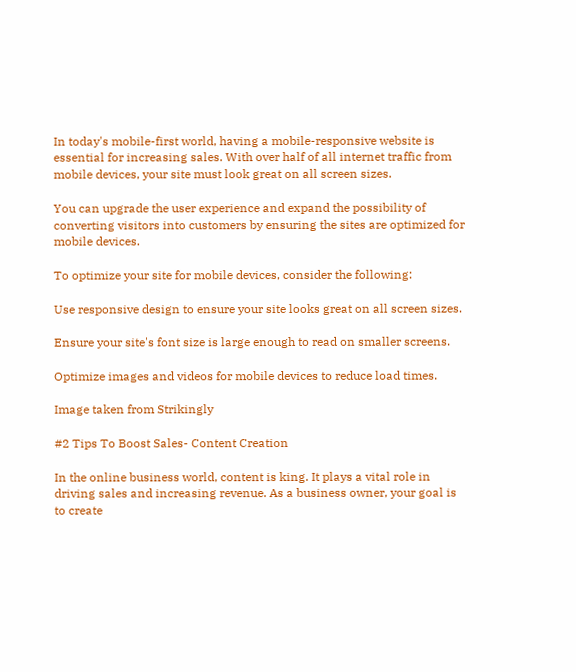In today's mobile-first world, having a mobile-responsive website is essential for increasing sales. With over half of all internet traffic from mobile devices, your site must look great on all screen sizes.

You can upgrade the user experience and expand the possibility of converting visitors into customers by ensuring the sites are optimized for mobile devices.

To optimize your site for mobile devices, consider the following:

Use responsive design to ensure your site looks great on all screen sizes.

Ensure your site's font size is large enough to read on smaller screens.

Optimize images and videos for mobile devices to reduce load times.

Image taken from Strikingly

#2 Tips To Boost Sales- Content Creation

In the online business world, content is king. It plays a vital role in driving sales and increasing revenue. As a business owner, your goal is to create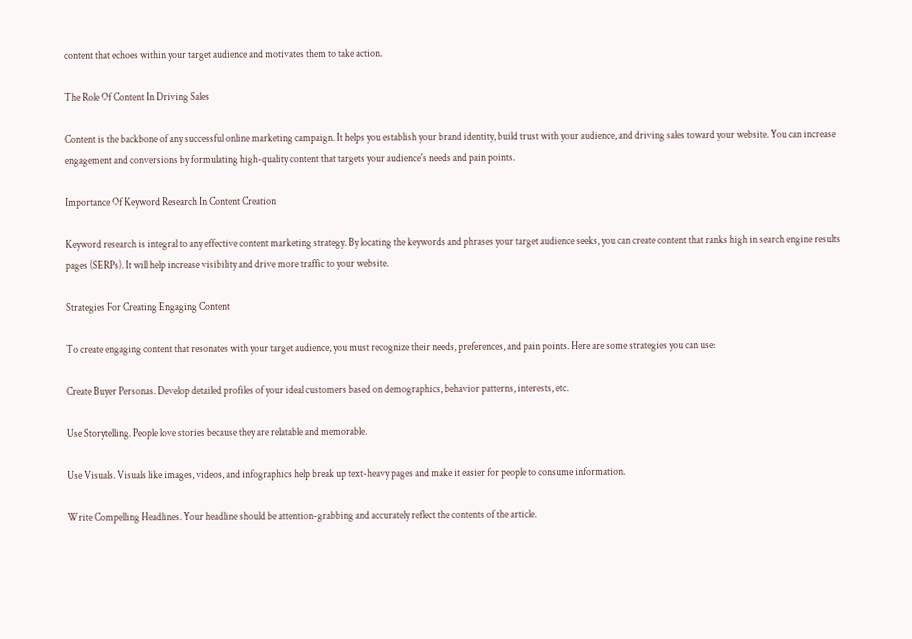content that echoes within your target audience and motivates them to take action.

The Role Of Content In Driving Sales

Content is the backbone of any successful online marketing campaign. It helps you establish your brand identity, build trust with your audience, and driving sales toward your website. You can increase engagement and conversions by formulating high-quality content that targets your audience's needs and pain points.

Importance Of Keyword Research In Content Creation

Keyword research is integral to any effective content marketing strategy. By locating the keywords and phrases your target audience seeks, you can create content that ranks high in search engine results pages (SERPs). It will help increase visibility and drive more traffic to your website.

Strategies For Creating Engaging Content

To create engaging content that resonates with your target audience, you must recognize their needs, preferences, and pain points. Here are some strategies you can use:

Create Buyer Personas. Develop detailed profiles of your ideal customers based on demographics, behavior patterns, interests, etc.

Use Storytelling. People love stories because they are relatable and memorable.

Use Visuals. Visuals like images, videos, and infographics help break up text-heavy pages and make it easier for people to consume information.

Write Compelling Headlines. Your headline should be attention-grabbing and accurately reflect the contents of the article.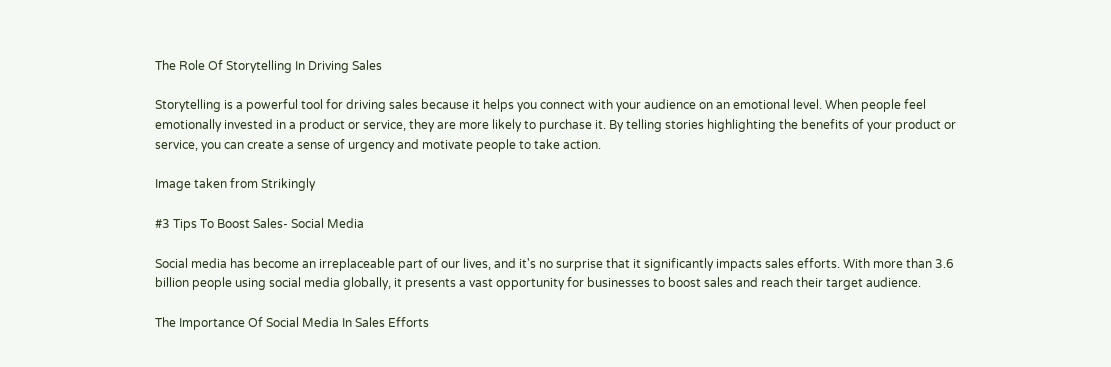The Role Of Storytelling In Driving Sales

Storytelling is a powerful tool for driving sales because it helps you connect with your audience on an emotional level. When people feel emotionally invested in a product or service, they are more likely to purchase it. By telling stories highlighting the benefits of your product or service, you can create a sense of urgency and motivate people to take action.

Image taken from Strikingly

#3 Tips To Boost Sales- Social Media

Social media has become an irreplaceable part of our lives, and it's no surprise that it significantly impacts sales efforts. With more than 3.6 billion people using social media globally, it presents a vast opportunity for businesses to boost sales and reach their target audience.

The Importance Of Social Media In Sales Efforts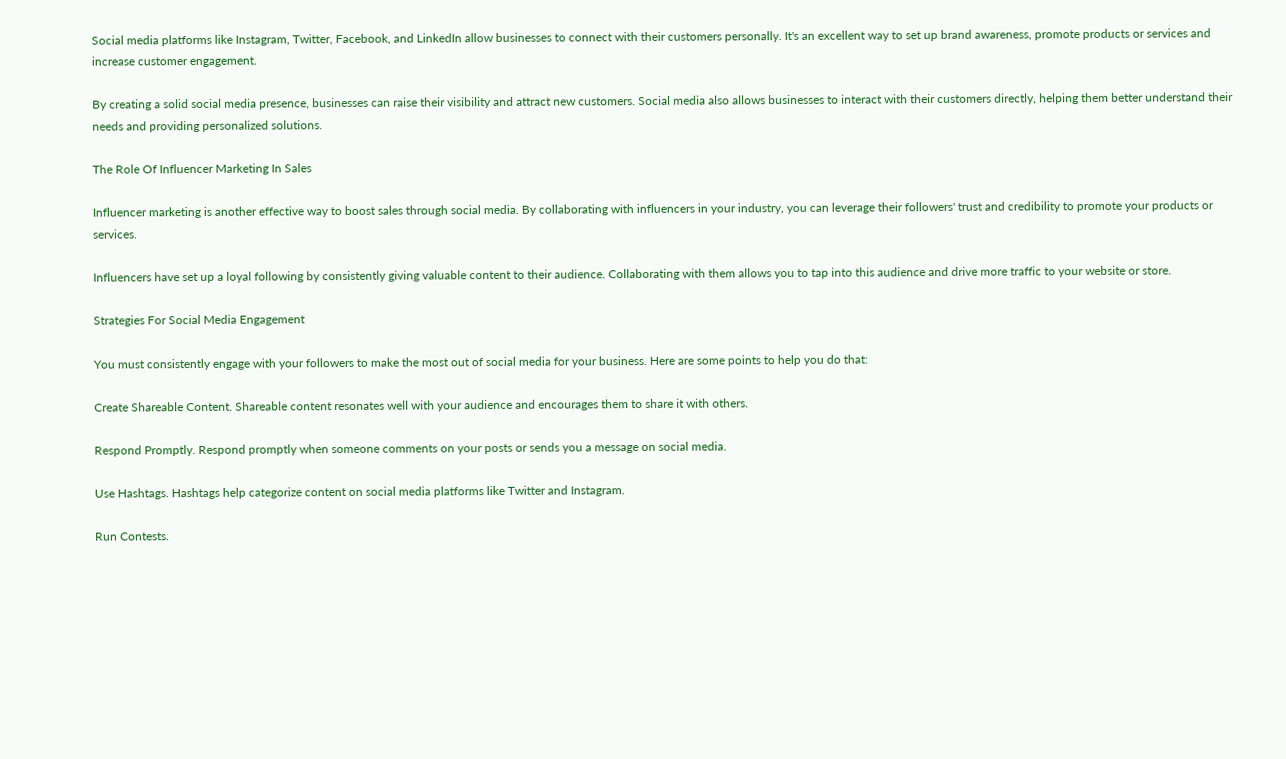Social media platforms like Instagram, Twitter, Facebook, and LinkedIn allow businesses to connect with their customers personally. It's an excellent way to set up brand awareness, promote products or services and increase customer engagement.

By creating a solid social media presence, businesses can raise their visibility and attract new customers. Social media also allows businesses to interact with their customers directly, helping them better understand their needs and providing personalized solutions.

The Role Of Influencer Marketing In Sales

Influencer marketing is another effective way to boost sales through social media. By collaborating with influencers in your industry, you can leverage their followers' trust and credibility to promote your products or services.

Influencers have set up a loyal following by consistently giving valuable content to their audience. Collaborating with them allows you to tap into this audience and drive more traffic to your website or store.

Strategies For Social Media Engagement

You must consistently engage with your followers to make the most out of social media for your business. Here are some points to help you do that:

Create Shareable Content. Shareable content resonates well with your audience and encourages them to share it with others.

Respond Promptly. Respond promptly when someone comments on your posts or sends you a message on social media.

Use Hashtags. Hashtags help categorize content on social media platforms like Twitter and Instagram.

Run Contests.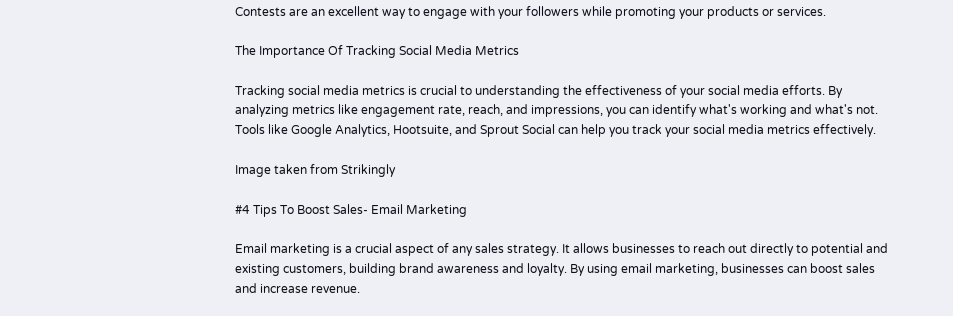Contests are an excellent way to engage with your followers while promoting your products or services.

The Importance Of Tracking Social Media Metrics

Tracking social media metrics is crucial to understanding the effectiveness of your social media efforts. By analyzing metrics like engagement rate, reach, and impressions, you can identify what's working and what's not. Tools like Google Analytics, Hootsuite, and Sprout Social can help you track your social media metrics effectively.

Image taken from Strikingly

#4 Tips To Boost Sales- Email Marketing

Email marketing is a crucial aspect of any sales strategy. It allows businesses to reach out directly to potential and existing customers, building brand awareness and loyalty. By using email marketing, businesses can boost sales and increase revenue.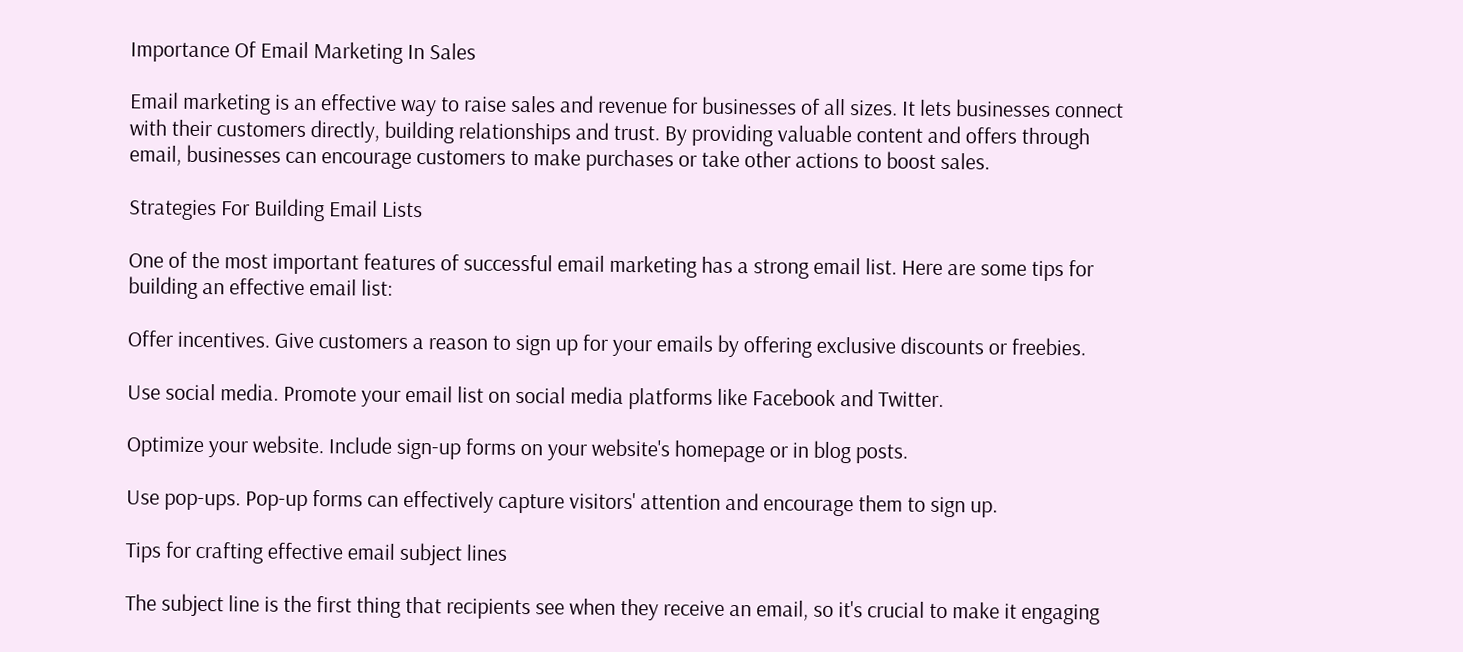Importance Of Email Marketing In Sales

Email marketing is an effective way to raise sales and revenue for businesses of all sizes. It lets businesses connect with their customers directly, building relationships and trust. By providing valuable content and offers through email, businesses can encourage customers to make purchases or take other actions to boost sales.

Strategies For Building Email Lists

One of the most important features of successful email marketing has a strong email list. Here are some tips for building an effective email list:

Offer incentives. Give customers a reason to sign up for your emails by offering exclusive discounts or freebies.

Use social media. Promote your email list on social media platforms like Facebook and Twitter.

Optimize your website. Include sign-up forms on your website's homepage or in blog posts.

Use pop-ups. Pop-up forms can effectively capture visitors' attention and encourage them to sign up.

Tips for crafting effective email subject lines

The subject line is the first thing that recipients see when they receive an email, so it's crucial to make it engaging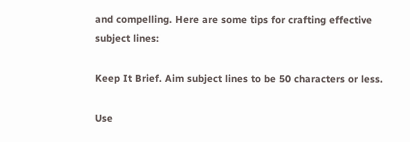and compelling. Here are some tips for crafting effective subject lines:

Keep It Brief. Aim subject lines to be 50 characters or less.

Use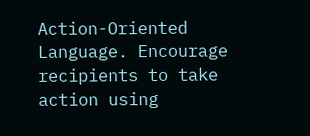Action-Oriented Language. Encourage recipients to take action using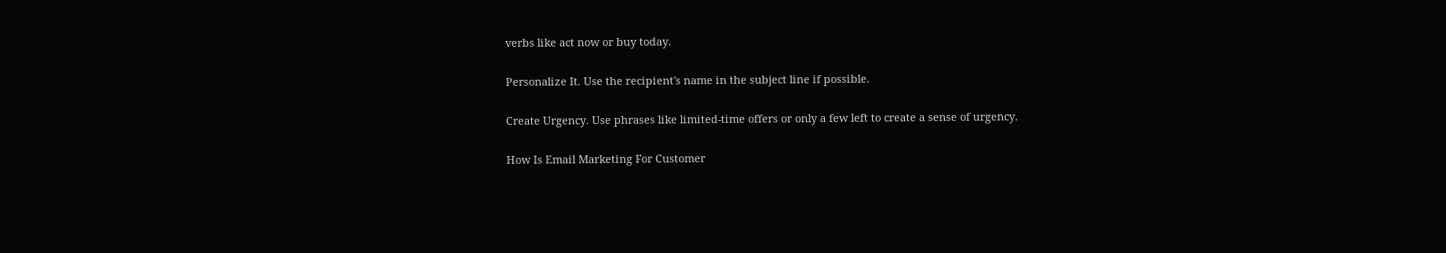verbs like act now or buy today.

Personalize It. Use the recipient's name in the subject line if possible.

Create Urgency. Use phrases like limited-time offers or only a few left to create a sense of urgency.

How Is Email Marketing For Customer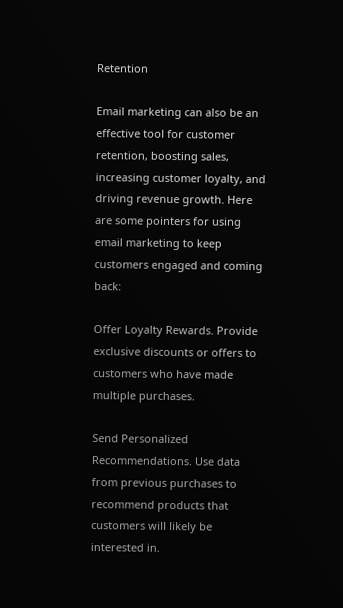Retention

Email marketing can also be an effective tool for customer retention, boosting sales, increasing customer loyalty, and driving revenue growth. Here are some pointers for using email marketing to keep customers engaged and coming back:

Offer Loyalty Rewards. Provide exclusive discounts or offers to customers who have made multiple purchases.

Send Personalized Recommendations. Use data from previous purchases to recommend products that customers will likely be interested in.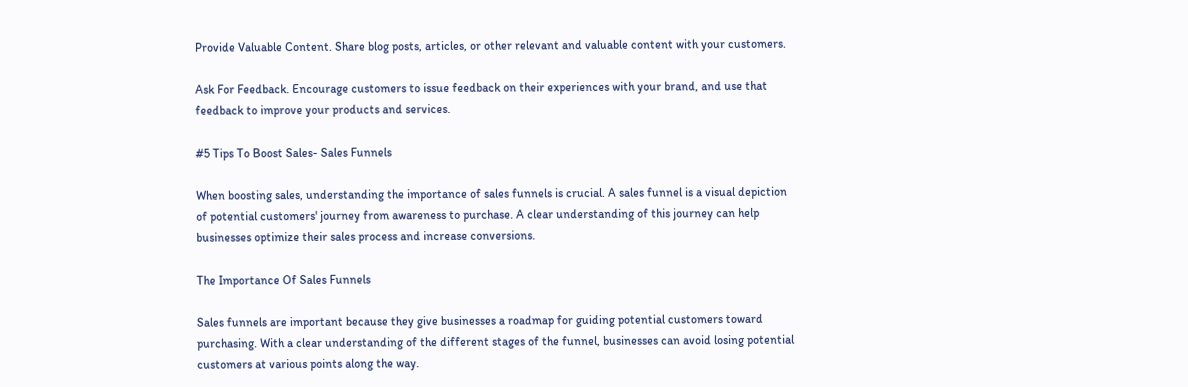Provide Valuable Content. Share blog posts, articles, or other relevant and valuable content with your customers.

Ask For Feedback. Encourage customers to issue feedback on their experiences with your brand, and use that feedback to improve your products and services.

#5 Tips To Boost Sales- Sales Funnels

When boosting sales, understanding the importance of sales funnels is crucial. A sales funnel is a visual depiction of potential customers' journey from awareness to purchase. A clear understanding of this journey can help businesses optimize their sales process and increase conversions.

The Importance Of Sales Funnels

Sales funnels are important because they give businesses a roadmap for guiding potential customers toward purchasing. With a clear understanding of the different stages of the funnel, businesses can avoid losing potential customers at various points along the way.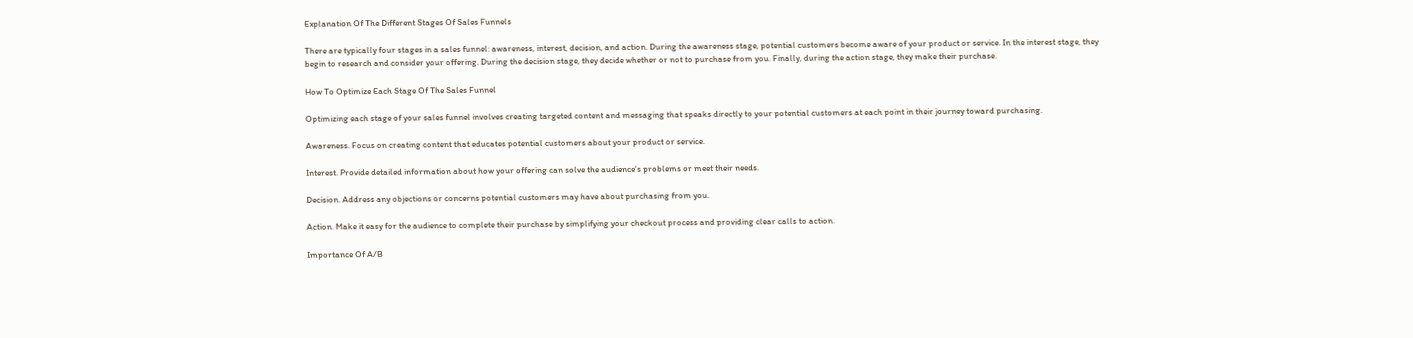Explanation Of The Different Stages Of Sales Funnels

There are typically four stages in a sales funnel: awareness, interest, decision, and action. During the awareness stage, potential customers become aware of your product or service. In the interest stage, they begin to research and consider your offering. During the decision stage, they decide whether or not to purchase from you. Finally, during the action stage, they make their purchase.

How To Optimize Each Stage Of The Sales Funnel

Optimizing each stage of your sales funnel involves creating targeted content and messaging that speaks directly to your potential customers at each point in their journey toward purchasing.

Awareness. Focus on creating content that educates potential customers about your product or service.

Interest. Provide detailed information about how your offering can solve the audience's problems or meet their needs.

Decision. Address any objections or concerns potential customers may have about purchasing from you.

Action. Make it easy for the audience to complete their purchase by simplifying your checkout process and providing clear calls to action.

Importance Of A/B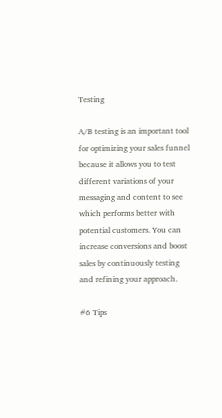Testing

A/B testing is an important tool for optimizing your sales funnel because it allows you to test different variations of your messaging and content to see which performs better with potential customers. You can increase conversions and boost sales by continuously testing and refining your approach.

#6 Tips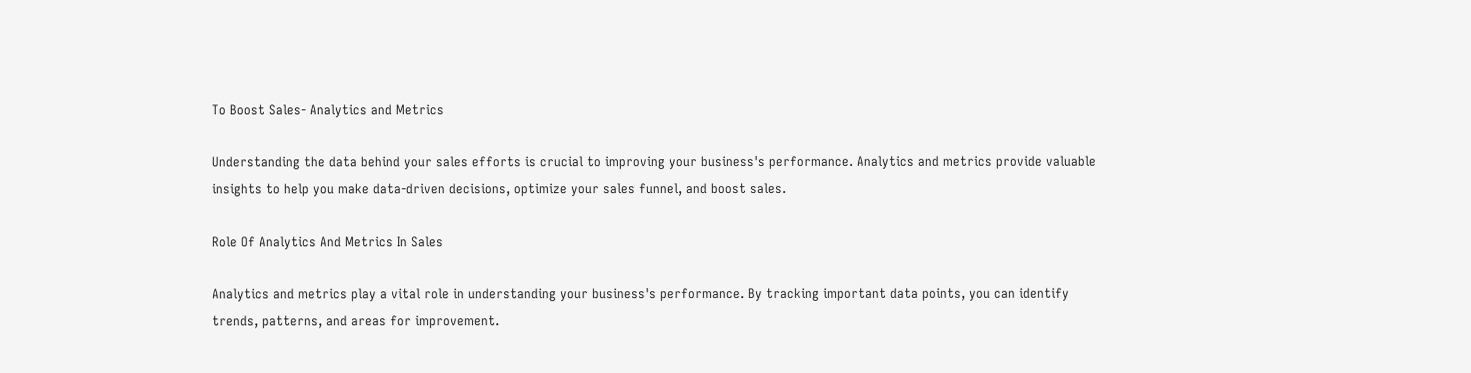To Boost Sales- Analytics and Metrics

Understanding the data behind your sales efforts is crucial to improving your business's performance. Analytics and metrics provide valuable insights to help you make data-driven decisions, optimize your sales funnel, and boost sales.

Role Of Analytics And Metrics In Sales

Analytics and metrics play a vital role in understanding your business's performance. By tracking important data points, you can identify trends, patterns, and areas for improvement.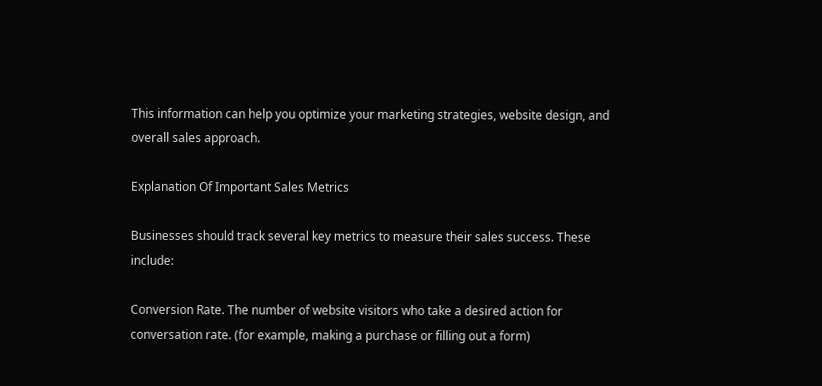This information can help you optimize your marketing strategies, website design, and overall sales approach.

Explanation Of Important Sales Metrics

Businesses should track several key metrics to measure their sales success. These include:

Conversion Rate. The number of website visitors who take a desired action for conversation rate. (for example, making a purchase or filling out a form)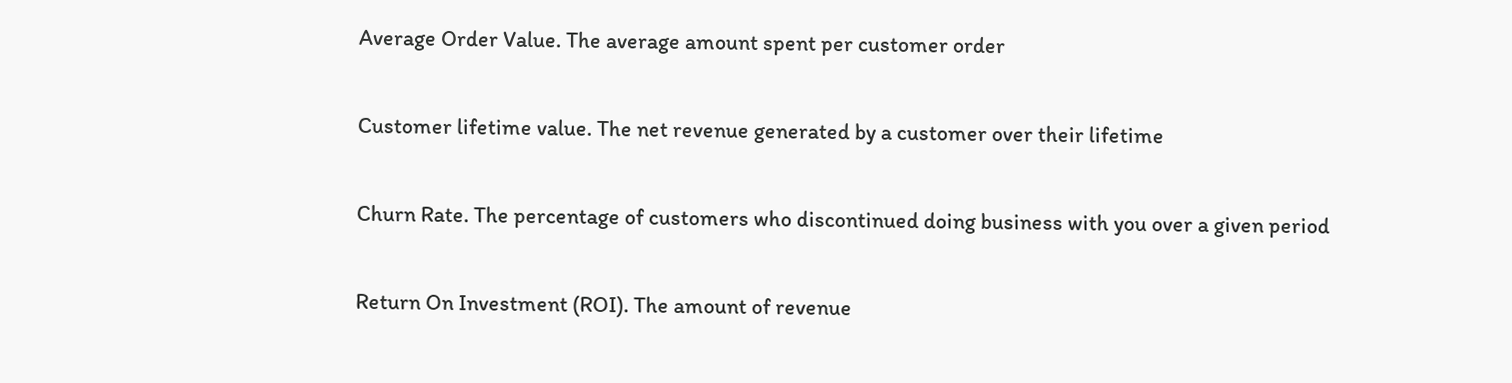Average Order Value. The average amount spent per customer order

Customer lifetime value. The net revenue generated by a customer over their lifetime

Churn Rate. The percentage of customers who discontinued doing business with you over a given period

Return On Investment (ROI). The amount of revenue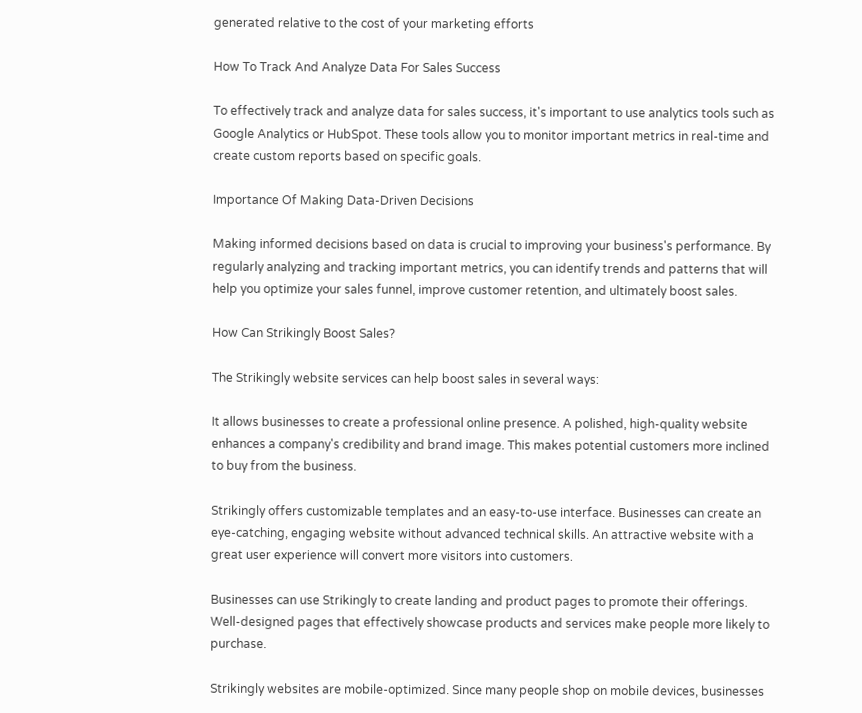generated relative to the cost of your marketing efforts

How To Track And Analyze Data For Sales Success

To effectively track and analyze data for sales success, it's important to use analytics tools such as Google Analytics or HubSpot. These tools allow you to monitor important metrics in real-time and create custom reports based on specific goals.

Importance Of Making Data-Driven Decisions

Making informed decisions based on data is crucial to improving your business's performance. By regularly analyzing and tracking important metrics, you can identify trends and patterns that will help you optimize your sales funnel, improve customer retention, and ultimately boost sales.

How Can Strikingly Boost Sales?

The Strikingly website services can help boost sales in several ways:

It allows businesses to create a professional online presence. A polished, high-quality website enhances a company's credibility and brand image. This makes potential customers more inclined to buy from the business.

Strikingly offers customizable templates and an easy-to-use interface. Businesses can create an eye-catching, engaging website without advanced technical skills. An attractive website with a great user experience will convert more visitors into customers.

Businesses can use Strikingly to create landing and product pages to promote their offerings. Well-designed pages that effectively showcase products and services make people more likely to purchase.

Strikingly websites are mobile-optimized. Since many people shop on mobile devices, businesses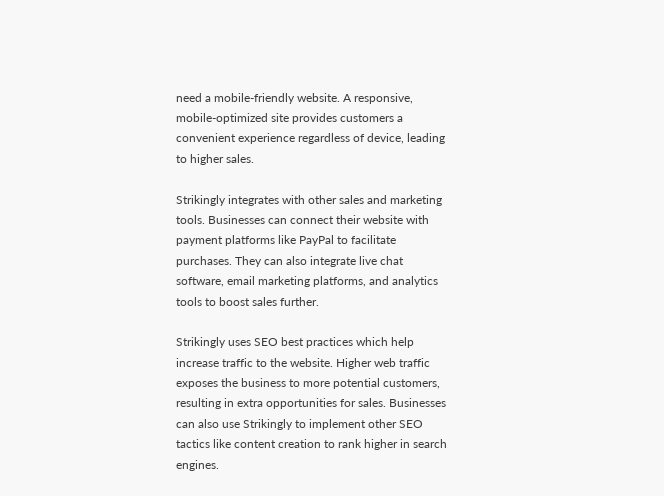need a mobile-friendly website. A responsive, mobile-optimized site provides customers a convenient experience regardless of device, leading to higher sales.

Strikingly integrates with other sales and marketing tools. Businesses can connect their website with payment platforms like PayPal to facilitate purchases. They can also integrate live chat software, email marketing platforms, and analytics tools to boost sales further.

Strikingly uses SEO best practices which help increase traffic to the website. Higher web traffic exposes the business to more potential customers, resulting in extra opportunities for sales. Businesses can also use Strikingly to implement other SEO tactics like content creation to rank higher in search engines.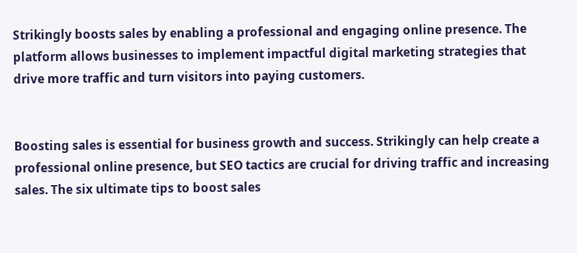Strikingly boosts sales by enabling a professional and engaging online presence. The platform allows businesses to implement impactful digital marketing strategies that drive more traffic and turn visitors into paying customers.


Boosting sales is essential for business growth and success. Strikingly can help create a professional online presence, but SEO tactics are crucial for driving traffic and increasing sales. The six ultimate tips to boost sales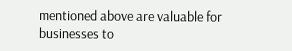mentioned above are valuable for businesses to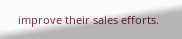improve their sales efforts.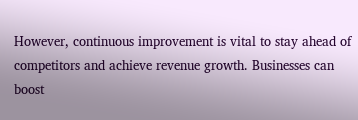However, continuous improvement is vital to stay ahead of competitors and achieve revenue growth. Businesses can boost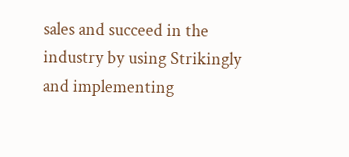sales and succeed in the industry by using Strikingly and implementing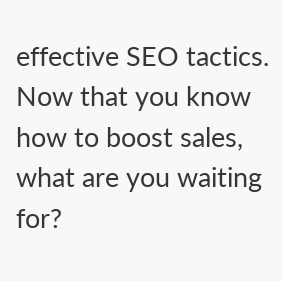effective SEO tactics. Now that you know how to boost sales, what are you waiting for?